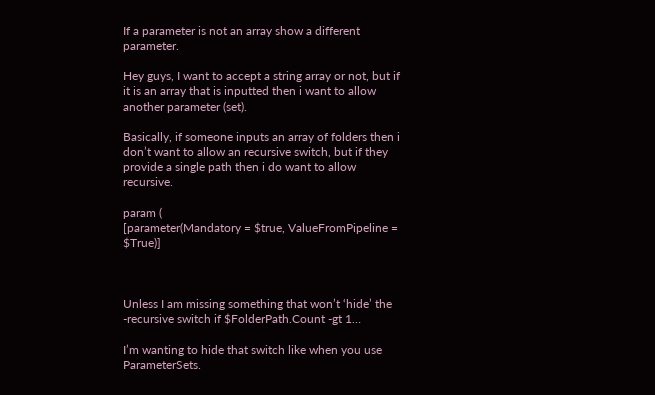If a parameter is not an array show a different parameter.

Hey guys, I want to accept a string array or not, but if it is an array that is inputted then i want to allow another parameter (set).

Basically, if someone inputs an array of folders then i don’t want to allow an recursive switch, but if they provide a single path then i do want to allow recursive.

param (
[parameter(Mandatory = $true, ValueFromPipeline = $True)]



Unless I am missing something that won’t ‘hide’ the -recursive switch if $FolderPath.Count -gt 1…

I’m wanting to hide that switch like when you use ParameterSets.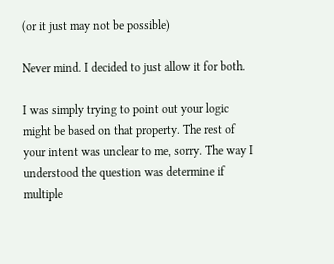(or it just may not be possible)

Never mind. I decided to just allow it for both.

I was simply trying to point out your logic might be based on that property. The rest of your intent was unclear to me, sorry. The way I understood the question was determine if multiple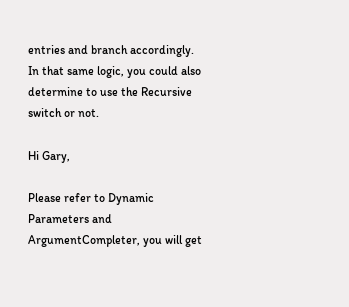entries and branch accordingly. In that same logic, you could also determine to use the Recursive switch or not.

Hi Gary,

Please refer to Dynamic Parameters and ArgumentCompleter, you will get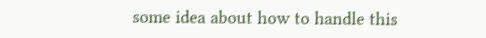some idea about how to handle this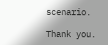scenario.

Thank you.